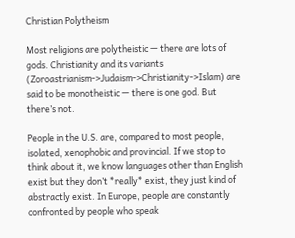Christian Polytheism

Most religions are polytheistic — there are lots of gods. Christianity and its variants (Zoroastrianism->Judaism->Christianity->Islam) are said to be monotheistic — there is one god. But there’s not.

People in the U.S. are, compared to most people, isolated, xenophobic and provincial. If we stop to think about it, we know languages other than English exist but they don’t *really* exist, they just kind of abstractly exist. In Europe, people are constantly confronted by people who speak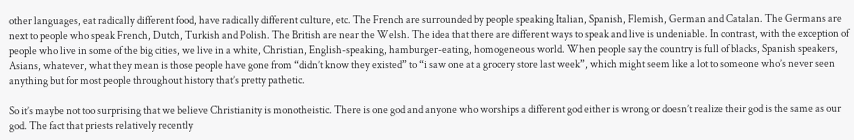other languages, eat radically different food, have radically different culture, etc. The French are surrounded by people speaking Italian, Spanish, Flemish, German and Catalan. The Germans are next to people who speak French, Dutch, Turkish and Polish. The British are near the Welsh. The idea that there are different ways to speak and live is undeniable. In contrast, with the exception of people who live in some of the big cities, we live in a white, Christian, English-speaking, hamburger-eating, homogeneous world. When people say the country is full of blacks, Spanish speakers, Asians, whatever, what they mean is those people have gone from “didn’t know they existed” to “i saw one at a grocery store last week”, which might seem like a lot to someone who’s never seen anything but for most people throughout history that’s pretty pathetic.

So it’s maybe not too surprising that we believe Christianity is monotheistic. There is one god and anyone who worships a different god either is wrong or doesn’t realize their god is the same as our god. The fact that priests relatively recently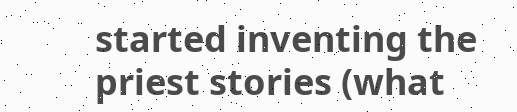started inventing the priest stories (what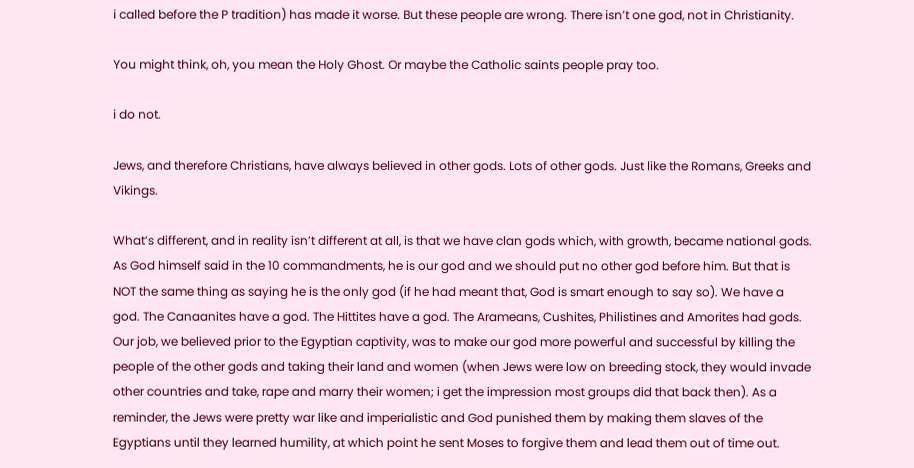i called before the P tradition) has made it worse. But these people are wrong. There isn’t one god, not in Christianity.

You might think, oh, you mean the Holy Ghost. Or maybe the Catholic saints people pray too.

i do not.

Jews, and therefore Christians, have always believed in other gods. Lots of other gods. Just like the Romans, Greeks and Vikings.

What’s different, and in reality isn’t different at all, is that we have clan gods which, with growth, became national gods. As God himself said in the 10 commandments, he is our god and we should put no other god before him. But that is NOT the same thing as saying he is the only god (if he had meant that, God is smart enough to say so). We have a god. The Canaanites have a god. The Hittites have a god. The Arameans, Cushites, Philistines and Amorites had gods. Our job, we believed prior to the Egyptian captivity, was to make our god more powerful and successful by killing the people of the other gods and taking their land and women (when Jews were low on breeding stock, they would invade other countries and take, rape and marry their women; i get the impression most groups did that back then). As a reminder, the Jews were pretty war like and imperialistic and God punished them by making them slaves of the Egyptians until they learned humility, at which point he sent Moses to forgive them and lead them out of time out.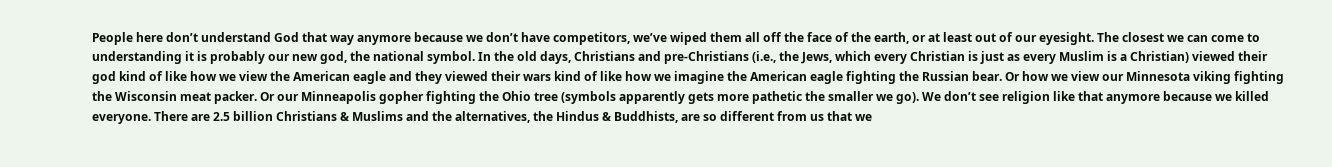People here don’t understand God that way anymore because we don’t have competitors, we’ve wiped them all off the face of the earth, or at least out of our eyesight. The closest we can come to understanding it is probably our new god, the national symbol. In the old days, Christians and pre-Christians (i.e., the Jews, which every Christian is just as every Muslim is a Christian) viewed their god kind of like how we view the American eagle and they viewed their wars kind of like how we imagine the American eagle fighting the Russian bear. Or how we view our Minnesota viking fighting the Wisconsin meat packer. Or our Minneapolis gopher fighting the Ohio tree (symbols apparently gets more pathetic the smaller we go). We don’t see religion like that anymore because we killed everyone. There are 2.5 billion Christians & Muslims and the alternatives, the Hindus & Buddhists, are so different from us that we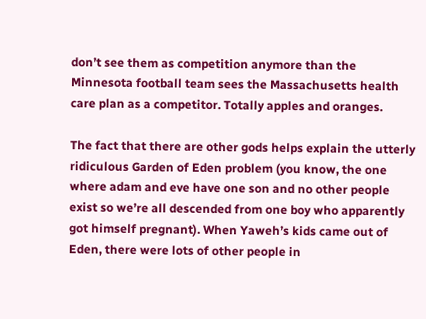don’t see them as competition anymore than the Minnesota football team sees the Massachusetts health care plan as a competitor. Totally apples and oranges.

The fact that there are other gods helps explain the utterly ridiculous Garden of Eden problem (you know, the one where adam and eve have one son and no other people exist so we’re all descended from one boy who apparently got himself pregnant). When Yaweh’s kids came out of Eden, there were lots of other people in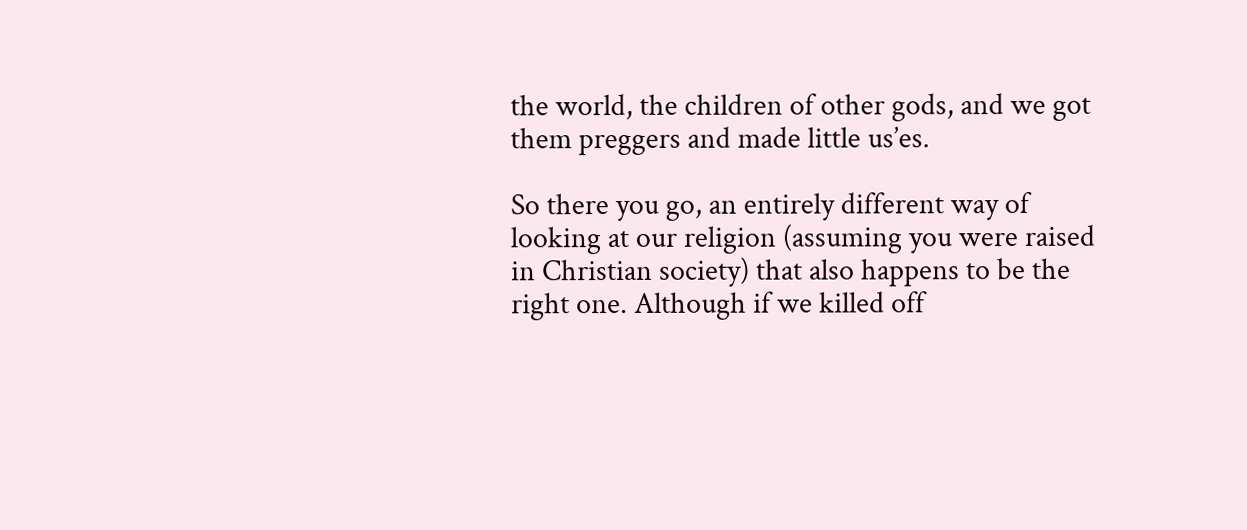the world, the children of other gods, and we got them preggers and made little us’es.

So there you go, an entirely different way of looking at our religion (assuming you were raised in Christian society) that also happens to be the right one. Although if we killed off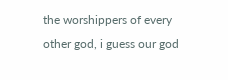the worshippers of every other god, i guess our god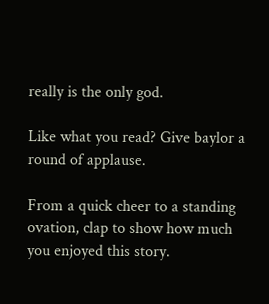really is the only god.

Like what you read? Give baylor a round of applause.

From a quick cheer to a standing ovation, clap to show how much you enjoyed this story.